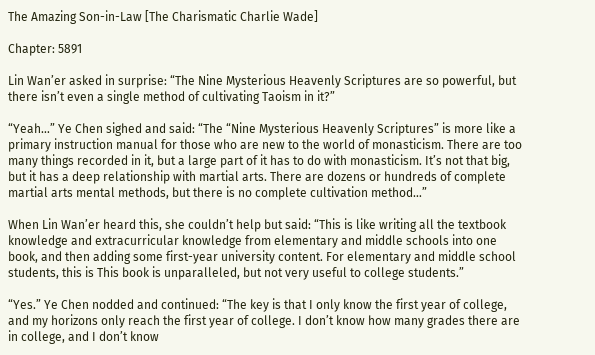The Amazing Son-in-Law [The Charismatic Charlie Wade]

Chapter: 5891

Lin Wan’er asked in surprise: “The Nine Mysterious Heavenly Scriptures are so powerful, but there isn’t even a single method of cultivating Taoism in it?”

“Yeah…” Ye Chen sighed and said: “The “Nine Mysterious Heavenly Scriptures” is more like a primary instruction manual for those who are new to the world of monasticism. There are too many things recorded in it, but a large part of it has to do with monasticism. It’s not that big, but it has a deep relationship with martial arts. There are dozens or hundreds of complete martial arts mental methods, but there is no complete cultivation method…”

When Lin Wan’er heard this, she couldn’t help but said: “This is like writing all the textbook knowledge and extracurricular knowledge from elementary and middle schools into one book, and then adding some first-year university content. For elementary and middle school students, this is This book is unparalleled, but not very useful to college students.”

“Yes.” Ye Chen nodded and continued: “The key is that I only know the first year of college, and my horizons only reach the first year of college. I don’t know how many grades there are in college, and I don’t know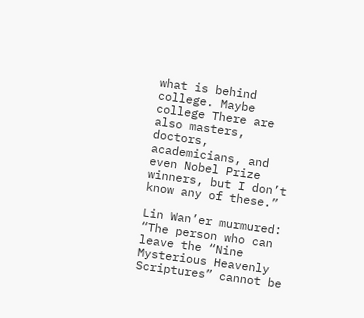what is behind college. Maybe college There are also masters, doctors, academicians, and even Nobel Prize winners, but I don’t know any of these.”

Lin Wan’er murmured: “The person who can leave the “Nine Mysterious Heavenly Scriptures” cannot be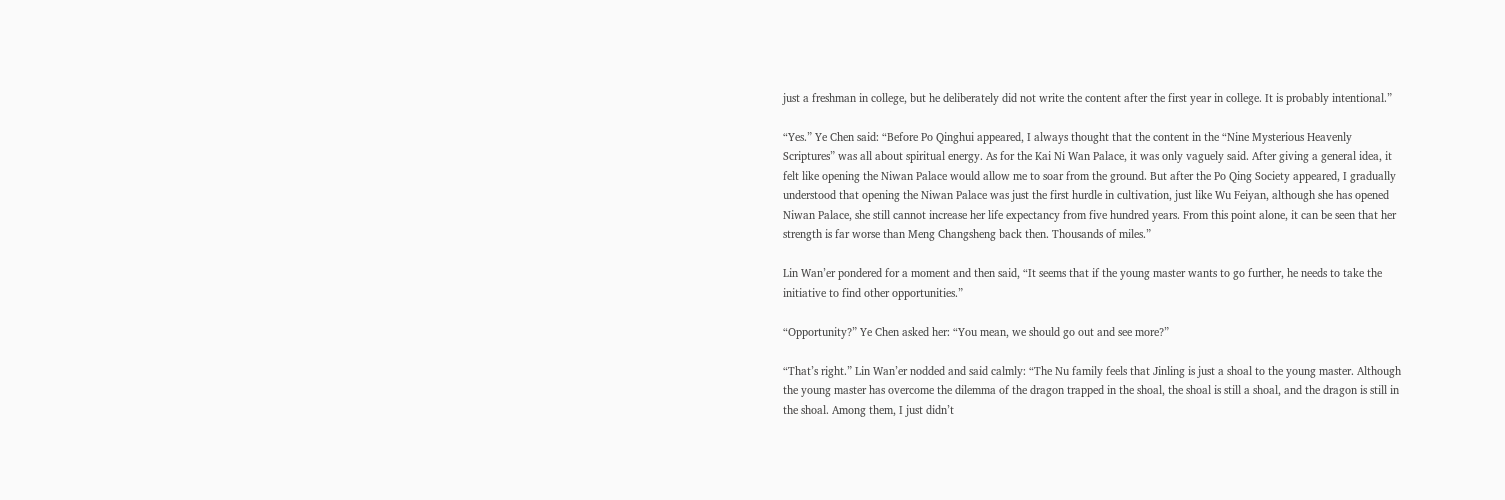just a freshman in college, but he deliberately did not write the content after the first year in college. It is probably intentional.”

“Yes.” Ye Chen said: “Before Po Qinghui appeared, I always thought that the content in the “Nine Mysterious Heavenly Scriptures” was all about spiritual energy. As for the Kai Ni Wan Palace, it was only vaguely said. After giving a general idea, it felt like opening the Niwan Palace would allow me to soar from the ground. But after the Po Qing Society appeared, I gradually understood that opening the Niwan Palace was just the first hurdle in cultivation, just like Wu Feiyan, although she has opened Niwan Palace, she still cannot increase her life expectancy from five hundred years. From this point alone, it can be seen that her strength is far worse than Meng Changsheng back then. Thousands of miles.”

Lin Wan’er pondered for a moment and then said, “It seems that if the young master wants to go further, he needs to take the initiative to find other opportunities.”

“Opportunity?” Ye Chen asked her: “You mean, we should go out and see more?”

“That’s right.” Lin Wan’er nodded and said calmly: “The Nu family feels that Jinling is just a shoal to the young master. Although the young master has overcome the dilemma of the dragon trapped in the shoal, the shoal is still a shoal, and the dragon is still in the shoal. Among them, I just didn’t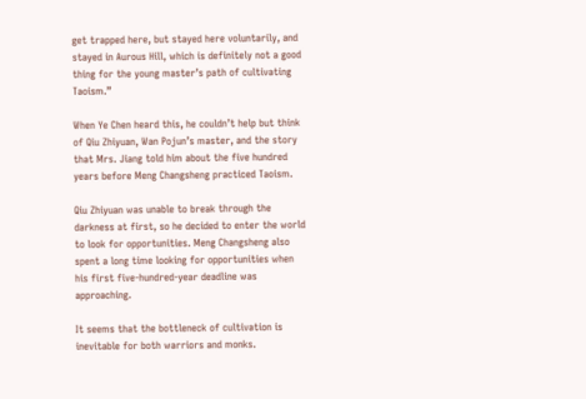get trapped here, but stayed here voluntarily, and stayed in Aurous Hill, which is definitely not a good thing for the young master’s path of cultivating Taoism.”

When Ye Chen heard this, he couldn’t help but think of Qiu Zhiyuan, Wan Pojun’s master, and the story that Mrs. Jiang told him about the five hundred years before Meng Changsheng practiced Taoism.

Qiu Zhiyuan was unable to break through the darkness at first, so he decided to enter the world to look for opportunities. Meng Changsheng also spent a long time looking for opportunities when his first five-hundred-year deadline was approaching.

It seems that the bottleneck of cultivation is inevitable for both warriors and monks.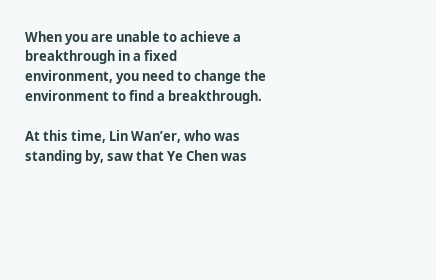When you are unable to achieve a breakthrough in a fixed environment, you need to change the environment to find a breakthrough.

At this time, Lin Wan’er, who was standing by, saw that Ye Chen was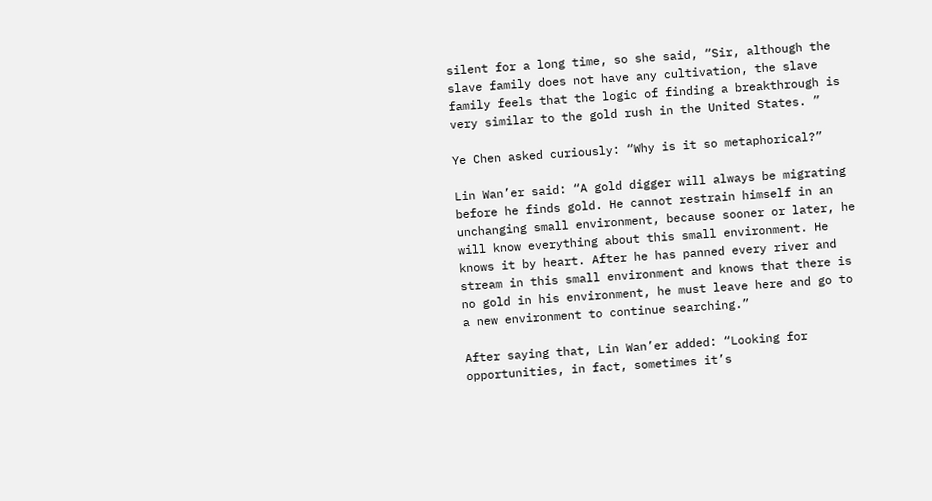silent for a long time, so she said, “Sir, although the slave family does not have any cultivation, the slave family feels that the logic of finding a breakthrough is very similar to the gold rush in the United States. ”

Ye Chen asked curiously: “Why is it so metaphorical?”

Lin Wan’er said: “A gold digger will always be migrating before he finds gold. He cannot restrain himself in an unchanging small environment, because sooner or later, he will know everything about this small environment. He knows it by heart. After he has panned every river and stream in this small environment and knows that there is no gold in his environment, he must leave here and go to a new environment to continue searching.”

After saying that, Lin Wan’er added: “Looking for opportunities, in fact, sometimes it’s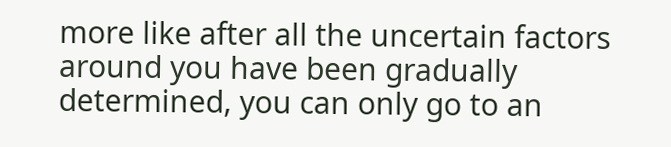more like after all the uncertain factors around you have been gradually determined, you can only go to an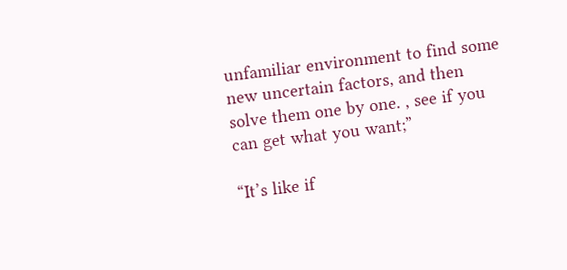unfamiliar environment to find some new uncertain factors, and then solve them one by one. , see if you can get what you want;”

“It’s like if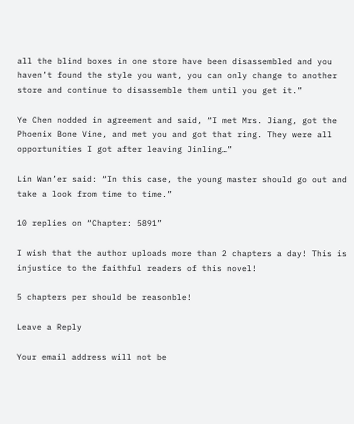all the blind boxes in one store have been disassembled and you haven’t found the style you want, you can only change to another store and continue to disassemble them until you get it.”

Ye Chen nodded in agreement and said, “I met Mrs. Jiang, got the Phoenix Bone Vine, and met you and got that ring. They were all opportunities I got after leaving Jinling…”

Lin Wan’er said: “In this case, the young master should go out and take a look from time to time.”

10 replies on “Chapter: 5891”

I wish that the author uploads more than 2 chapters a day! This is injustice to the faithful readers of this novel!

5 chapters per should be reasonble!

Leave a Reply

Your email address will not be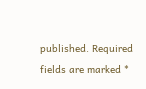published. Required fields are marked *